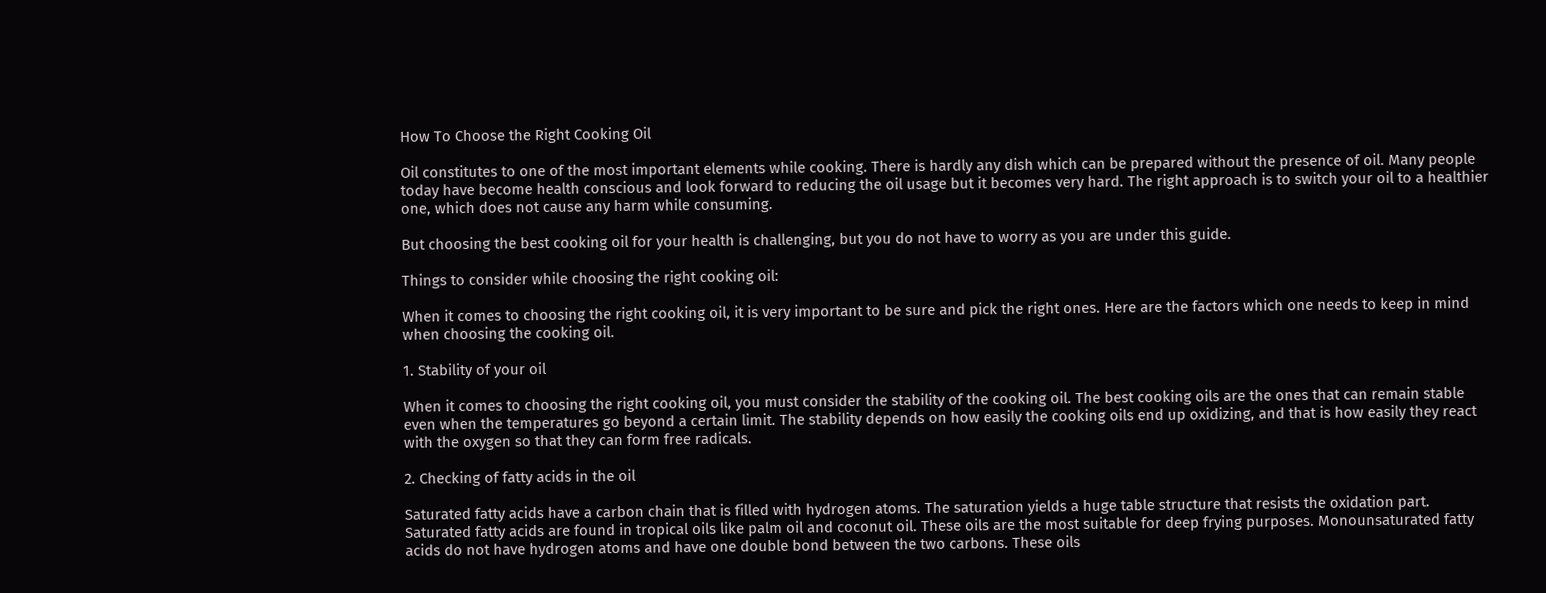How To Choose the Right Cooking Oil

Oil constitutes to one of the most important elements while cooking. There is hardly any dish which can be prepared without the presence of oil. Many people today have become health conscious and look forward to reducing the oil usage but it becomes very hard. The right approach is to switch your oil to a healthier one, which does not cause any harm while consuming.

But choosing the best cooking oil for your health is challenging, but you do not have to worry as you are under this guide.

Things to consider while choosing the right cooking oil:

When it comes to choosing the right cooking oil, it is very important to be sure and pick the right ones. Here are the factors which one needs to keep in mind when choosing the cooking oil.

1. Stability of your oil

When it comes to choosing the right cooking oil, you must consider the stability of the cooking oil. The best cooking oils are the ones that can remain stable even when the temperatures go beyond a certain limit. The stability depends on how easily the cooking oils end up oxidizing, and that is how easily they react with the oxygen so that they can form free radicals.

2. Checking of fatty acids in the oil

Saturated fatty acids have a carbon chain that is filled with hydrogen atoms. The saturation yields a huge table structure that resists the oxidation part. Saturated fatty acids are found in tropical oils like palm oil and coconut oil. These oils are the most suitable for deep frying purposes. Monounsaturated fatty acids do not have hydrogen atoms and have one double bond between the two carbons. These oils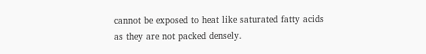cannot be exposed to heat like saturated fatty acids as they are not packed densely.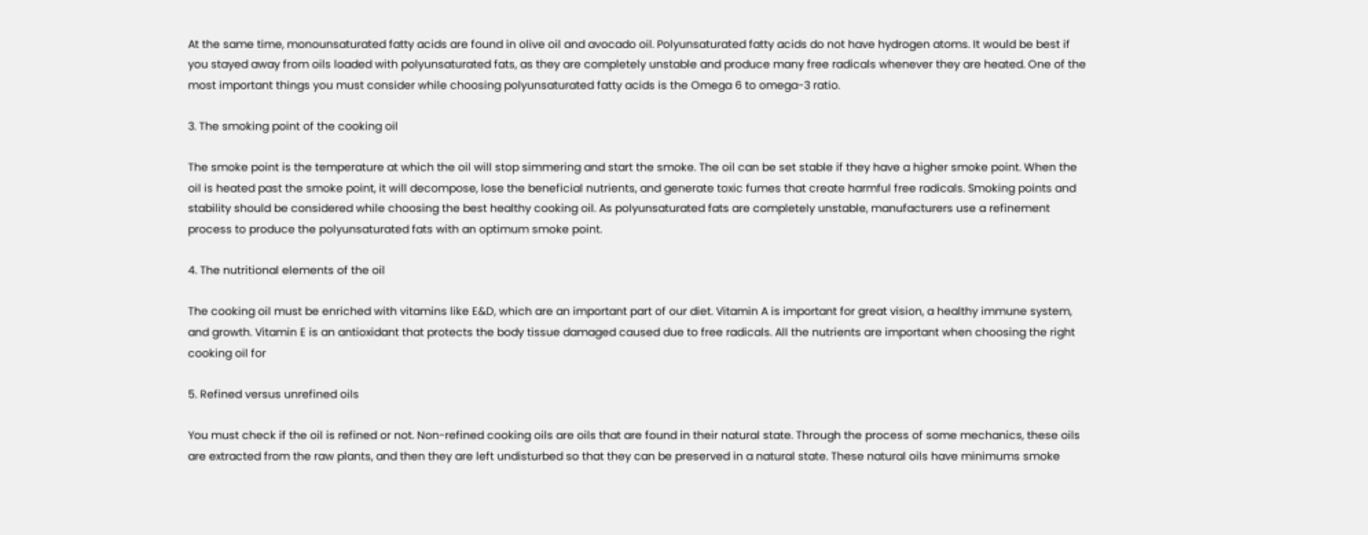At the same time, monounsaturated fatty acids are found in olive oil and avocado oil. Polyunsaturated fatty acids do not have hydrogen atoms. It would be best if you stayed away from oils loaded with polyunsaturated fats, as they are completely unstable and produce many free radicals whenever they are heated. One of the most important things you must consider while choosing polyunsaturated fatty acids is the Omega 6 to omega-3 ratio.

3. The smoking point of the cooking oil

The smoke point is the temperature at which the oil will stop simmering and start the smoke. The oil can be set stable if they have a higher smoke point. When the oil is heated past the smoke point, it will decompose, lose the beneficial nutrients, and generate toxic fumes that create harmful free radicals. Smoking points and stability should be considered while choosing the best healthy cooking oil. As polyunsaturated fats are completely unstable, manufacturers use a refinement process to produce the polyunsaturated fats with an optimum smoke point.

4. The nutritional elements of the oil

The cooking oil must be enriched with vitamins like E&D, which are an important part of our diet. Vitamin A is important for great vision, a healthy immune system, and growth. Vitamin E is an antioxidant that protects the body tissue damaged caused due to free radicals. All the nutrients are important when choosing the right cooking oil for

5. Refined versus unrefined oils

You must check if the oil is refined or not. Non-refined cooking oils are oils that are found in their natural state. Through the process of some mechanics, these oils are extracted from the raw plants, and then they are left undisturbed so that they can be preserved in a natural state. These natural oils have minimums smoke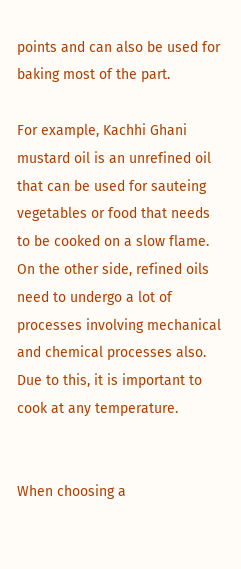points and can also be used for baking most of the part.

For example, Kachhi Ghani mustard oil is an unrefined oil that can be used for sauteing vegetables or food that needs to be cooked on a slow flame. On the other side, refined oils need to undergo a lot of processes involving mechanical and chemical processes also. Due to this, it is important to cook at any temperature.


When choosing a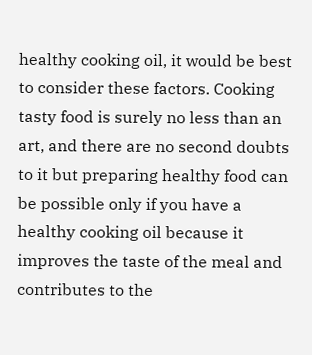healthy cooking oil, it would be best to consider these factors. Cooking tasty food is surely no less than an art, and there are no second doubts to it but preparing healthy food can be possible only if you have a healthy cooking oil because it improves the taste of the meal and contributes to the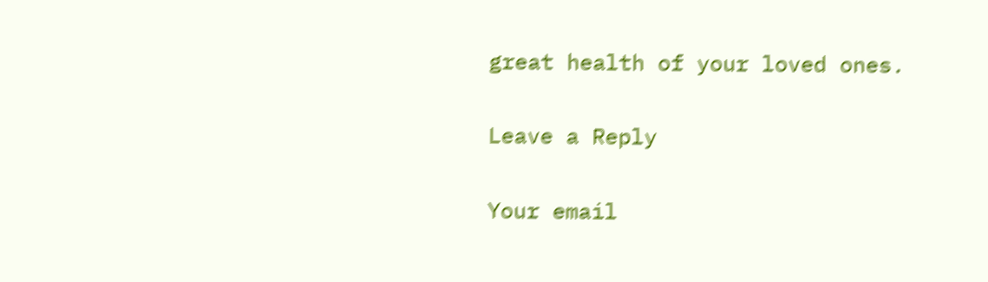great health of your loved ones.

Leave a Reply

Your email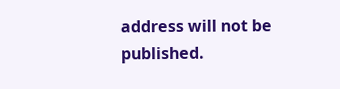address will not be published.